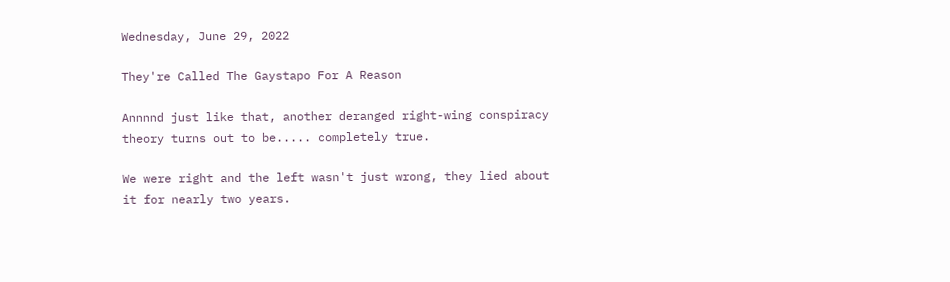Wednesday, June 29, 2022

They're Called The Gaystapo For A Reason

Annnnd just like that, another deranged right-wing conspiracy theory turns out to be..... completely true.

We were right and the left wasn't just wrong, they lied about it for nearly two years.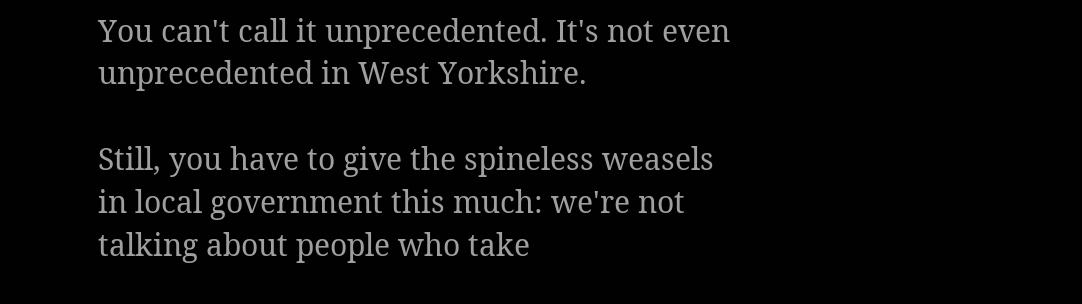You can't call it unprecedented. It's not even unprecedented in West Yorkshire.

Still, you have to give the spineless weasels in local government this much: we're not talking about people who take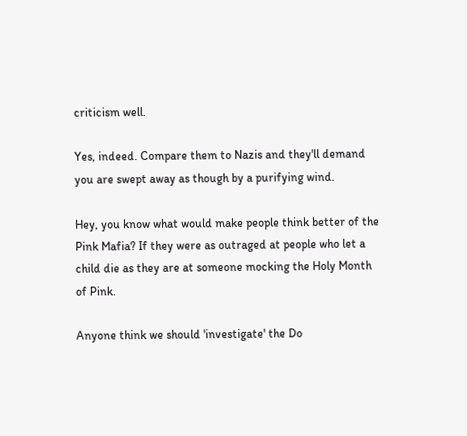criticism well.

Yes, indeed. Compare them to Nazis and they'll demand you are swept away as though by a purifying wind.

Hey, you know what would make people think better of the Pink Mafia? If they were as outraged at people who let a child die as they are at someone mocking the Holy Month of Pink.

Anyone think we should 'investigate' the Do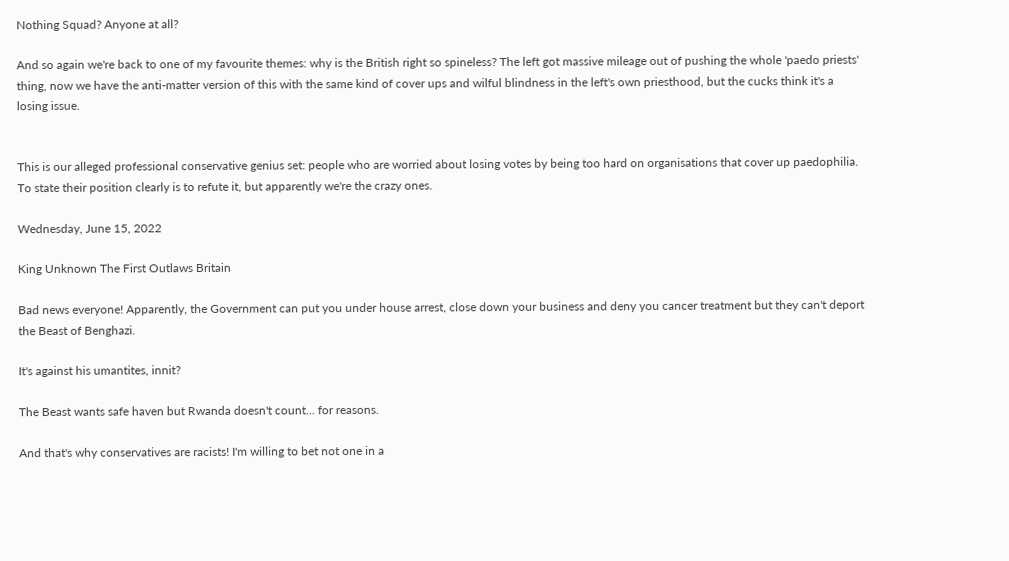Nothing Squad? Anyone at all?

And so again we're back to one of my favourite themes: why is the British right so spineless? The left got massive mileage out of pushing the whole 'paedo priests' thing, now we have the anti-matter version of this with the same kind of cover ups and wilful blindness in the left's own priesthood, but the cucks think it's a losing issue.


This is our alleged professional conservative genius set: people who are worried about losing votes by being too hard on organisations that cover up paedophilia. To state their position clearly is to refute it, but apparently we're the crazy ones.

Wednesday, June 15, 2022

King Unknown The First Outlaws Britain

Bad news everyone! Apparently, the Government can put you under house arrest, close down your business and deny you cancer treatment but they can't deport the Beast of Benghazi.

It's against his umantites, innit?

The Beast wants safe haven but Rwanda doesn't count... for reasons.

And that's why conservatives are racists! I'm willing to bet not one in a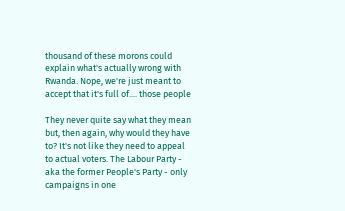thousand of these morons could explain what's actually wrong with Rwanda. Nope, we're just meant to accept that it's full of.... those people

They never quite say what they mean but, then again, why would they have to? It's not like they need to appeal to actual voters. The Labour Party - aka the former People's Party - only campaigns in one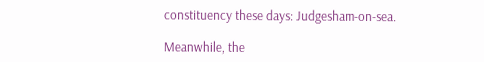constituency these days: Judgesham-on-sea.

Meanwhile, the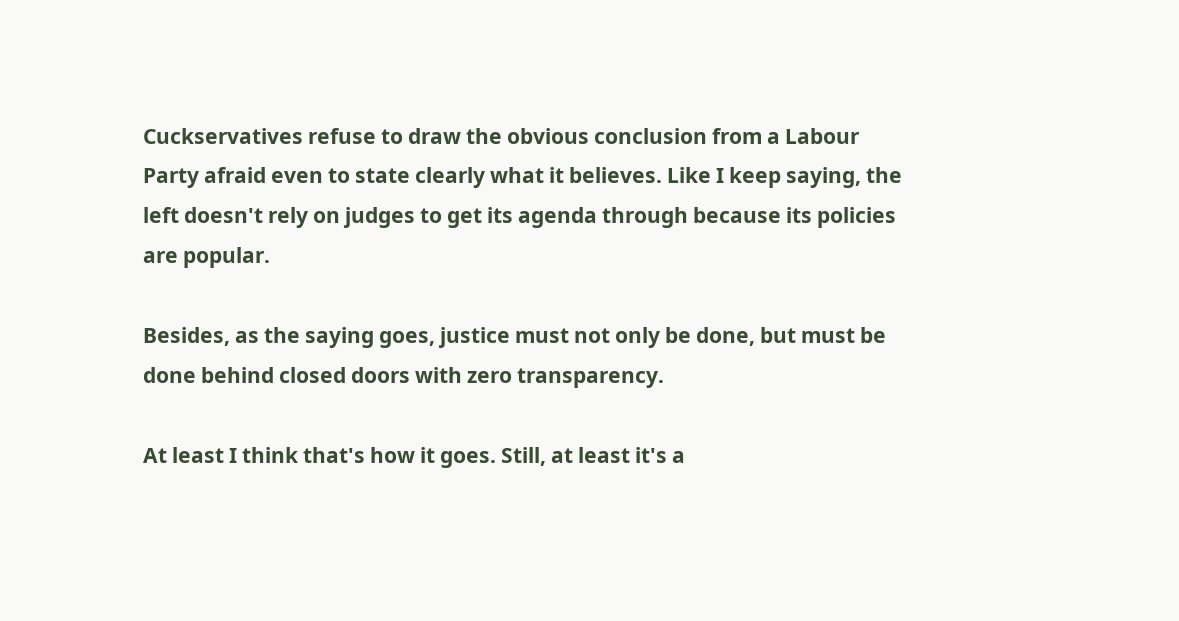Cuckservatives refuse to draw the obvious conclusion from a Labour Party afraid even to state clearly what it believes. Like I keep saying, the left doesn't rely on judges to get its agenda through because its policies are popular.

Besides, as the saying goes, justice must not only be done, but must be done behind closed doors with zero transparency.

At least I think that's how it goes. Still, at least it's a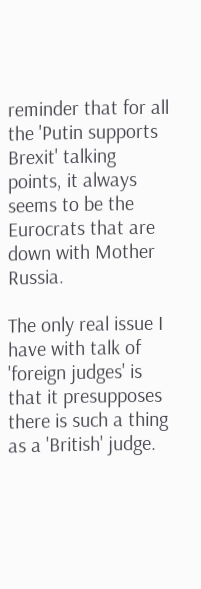reminder that for all the 'Putin supports Brexit' talking points, it always seems to be the Eurocrats that are down with Mother Russia.

The only real issue I have with talk of 'foreign judges' is that it presupposes there is such a thing as a 'British' judge.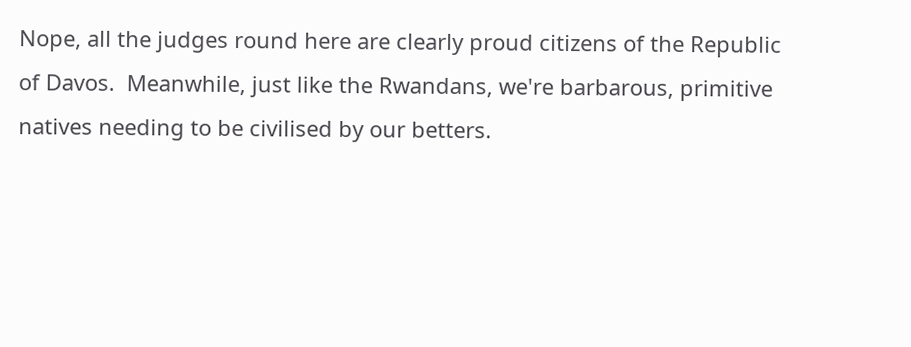Nope, all the judges round here are clearly proud citizens of the Republic of Davos.  Meanwhile, just like the Rwandans, we're barbarous, primitive natives needing to be civilised by our betters.